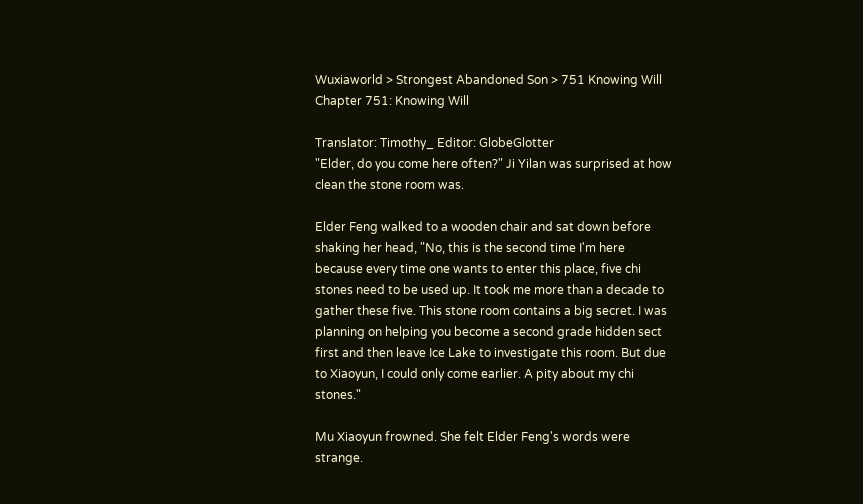Wuxiaworld > Strongest Abandoned Son > 751 Knowing Will
Chapter 751: Knowing Will

Translator: Timothy_ Editor: GlobeGlotter
"Elder, do you come here often?" Ji Yilan was surprised at how clean the stone room was.

Elder Feng walked to a wooden chair and sat down before shaking her head, "No, this is the second time I'm here because every time one wants to enter this place, five chi stones need to be used up. It took me more than a decade to gather these five. This stone room contains a big secret. I was planning on helping you become a second grade hidden sect first and then leave Ice Lake to investigate this room. But due to Xiaoyun, I could only come earlier. A pity about my chi stones."

Mu Xiaoyun frowned. She felt Elder Feng's words were strange.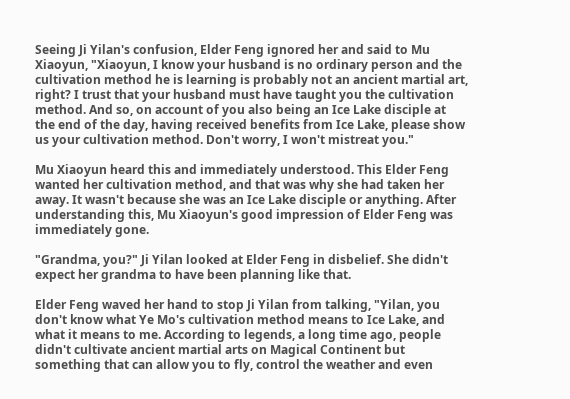Seeing Ji Yilan's confusion, Elder Feng ignored her and said to Mu Xiaoyun, "Xiaoyun, I know your husband is no ordinary person and the cultivation method he is learning is probably not an ancient martial art, right? I trust that your husband must have taught you the cultivation method. And so, on account of you also being an Ice Lake disciple at the end of the day, having received benefits from Ice Lake, please show us your cultivation method. Don't worry, I won't mistreat you."

Mu Xiaoyun heard this and immediately understood. This Elder Feng wanted her cultivation method, and that was why she had taken her away. It wasn't because she was an Ice Lake disciple or anything. After understanding this, Mu Xiaoyun's good impression of Elder Feng was immediately gone.

"Grandma, you?" Ji Yilan looked at Elder Feng in disbelief. She didn't expect her grandma to have been planning like that.

Elder Feng waved her hand to stop Ji Yilan from talking, "Yilan, you don't know what Ye Mo's cultivation method means to Ice Lake, and what it means to me. According to legends, a long time ago, people didn't cultivate ancient martial arts on Magical Continent but something that can allow you to fly, control the weather and even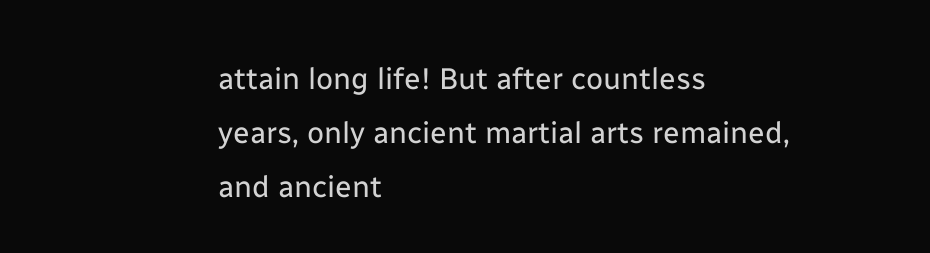attain long life! But after countless years, only ancient martial arts remained, and ancient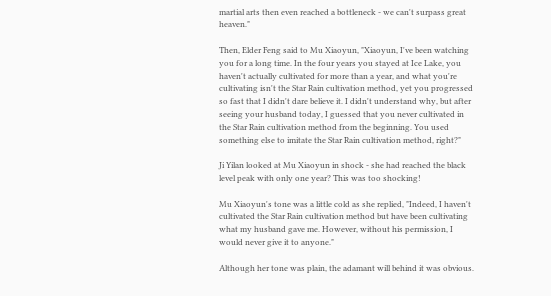martial arts then even reached a bottleneck - we can't surpass great heaven."

Then, Elder Feng said to Mu Xiaoyun, "Xiaoyun, I've been watching you for a long time. In the four years you stayed at Ice Lake, you haven't actually cultivated for more than a year, and what you're cultivating isn't the Star Rain cultivation method, yet you progressed so fast that I didn't dare believe it. I didn't understand why, but after seeing your husband today, I guessed that you never cultivated in the Star Rain cultivation method from the beginning. You used something else to imitate the Star Rain cultivation method, right?"

Ji Yilan looked at Mu Xiaoyun in shock - she had reached the black level peak with only one year? This was too shocking!

Mu Xiaoyun's tone was a little cold as she replied, "Indeed, I haven't cultivated the Star Rain cultivation method but have been cultivating what my husband gave me. However, without his permission, I would never give it to anyone."

Although her tone was plain, the adamant will behind it was obvious.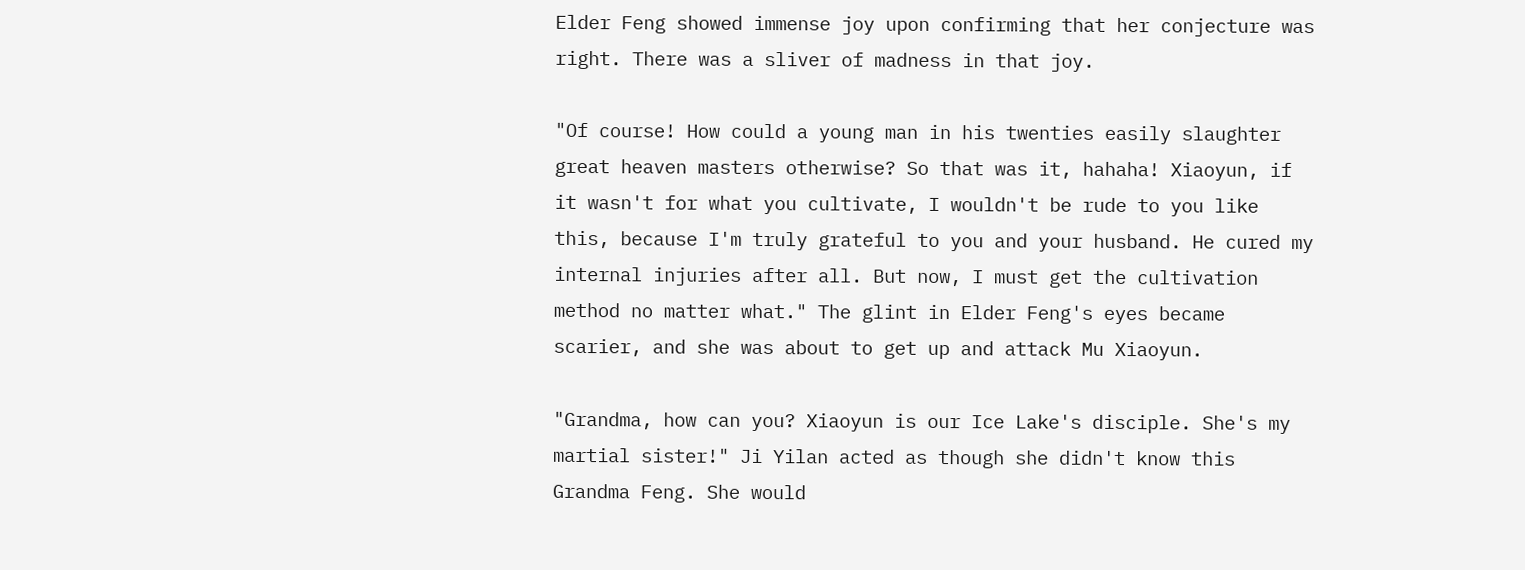Elder Feng showed immense joy upon confirming that her conjecture was right. There was a sliver of madness in that joy.

"Of course! How could a young man in his twenties easily slaughter great heaven masters otherwise? So that was it, hahaha! Xiaoyun, if it wasn't for what you cultivate, I wouldn't be rude to you like this, because I'm truly grateful to you and your husband. He cured my internal injuries after all. But now, I must get the cultivation method no matter what." The glint in Elder Feng's eyes became scarier, and she was about to get up and attack Mu Xiaoyun.

"Grandma, how can you? Xiaoyun is our Ice Lake's disciple. She's my martial sister!" Ji Yilan acted as though she didn't know this Grandma Feng. She would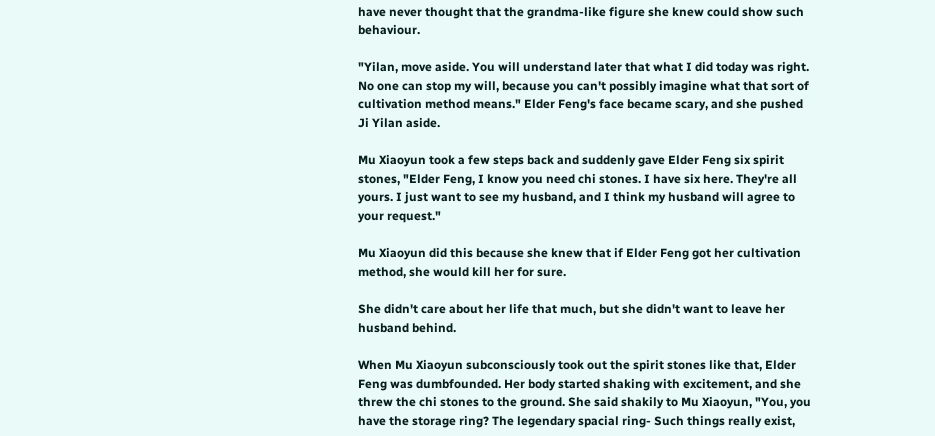have never thought that the grandma-like figure she knew could show such behaviour.

"Yilan, move aside. You will understand later that what I did today was right. No one can stop my will, because you can't possibly imagine what that sort of cultivation method means." Elder Feng's face became scary, and she pushed Ji Yilan aside.

Mu Xiaoyun took a few steps back and suddenly gave Elder Feng six spirit stones, "Elder Feng, I know you need chi stones. I have six here. They're all yours. I just want to see my husband, and I think my husband will agree to your request."

Mu Xiaoyun did this because she knew that if Elder Feng got her cultivation method, she would kill her for sure.

She didn't care about her life that much, but she didn't want to leave her husband behind.

When Mu Xiaoyun subconsciously took out the spirit stones like that, Elder Feng was dumbfounded. Her body started shaking with excitement, and she threw the chi stones to the ground. She said shakily to Mu Xiaoyun, "You, you have the storage ring? The legendary spacial ring- Such things really exist,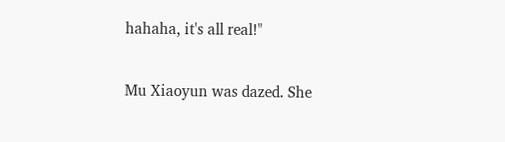hahaha, it's all real!"

Mu Xiaoyun was dazed. She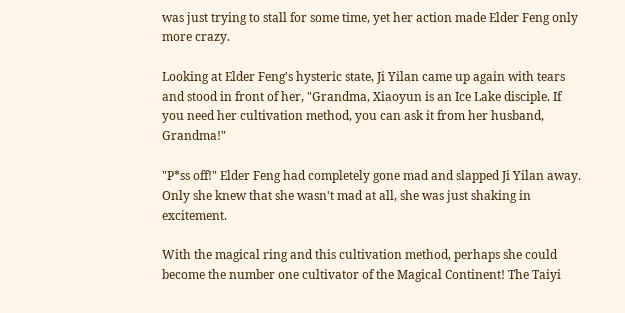was just trying to stall for some time, yet her action made Elder Feng only more crazy.

Looking at Elder Feng's hysteric state, Ji Yilan came up again with tears and stood in front of her, "Grandma, Xiaoyun is an Ice Lake disciple. If you need her cultivation method, you can ask it from her husband, Grandma!"

"P*ss off!" Elder Feng had completely gone mad and slapped Ji Yilan away. Only she knew that she wasn't mad at all, she was just shaking in excitement.

With the magical ring and this cultivation method, perhaps she could become the number one cultivator of the Magical Continent! The Taiyi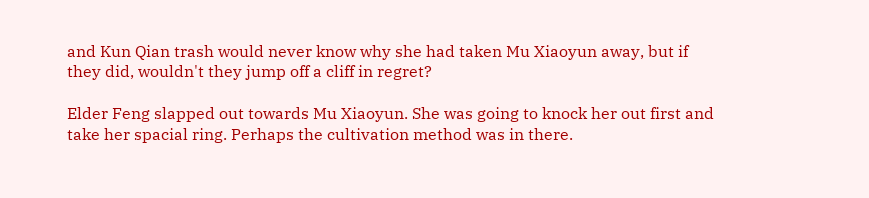and Kun Qian trash would never know why she had taken Mu Xiaoyun away, but if they did, wouldn't they jump off a cliff in regret?

Elder Feng slapped out towards Mu Xiaoyun. She was going to knock her out first and take her spacial ring. Perhaps the cultivation method was in there.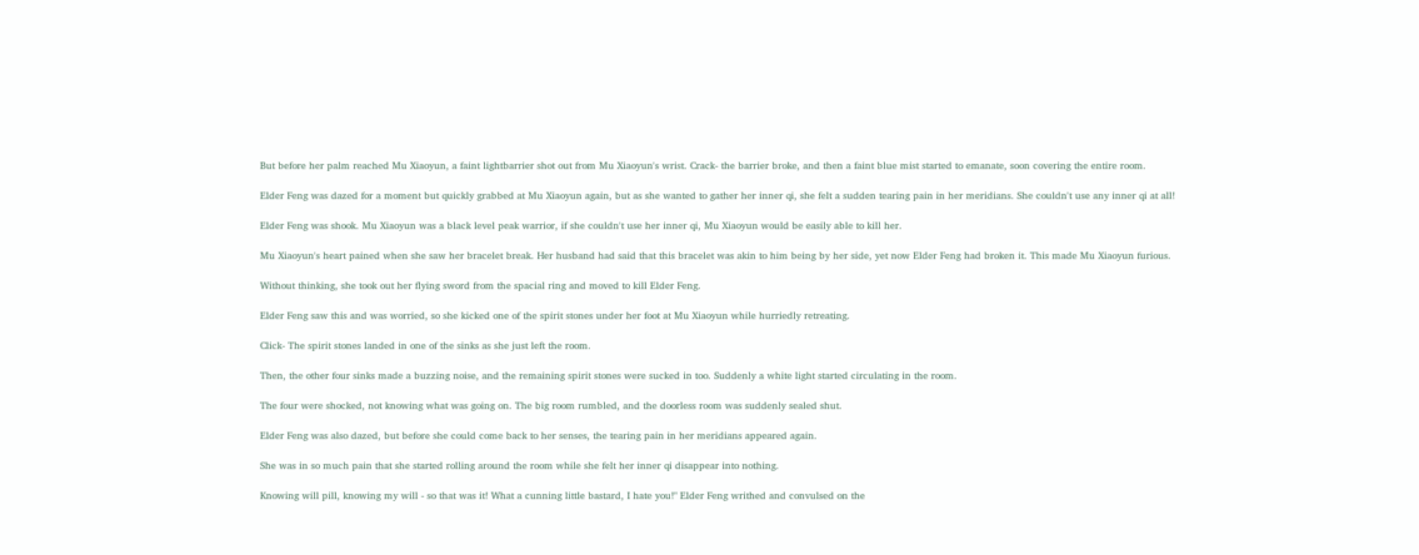But before her palm reached Mu Xiaoyun, a faint lightbarrier shot out from Mu Xiaoyun's wrist. Crack- the barrier broke, and then a faint blue mist started to emanate, soon covering the entire room.

Elder Feng was dazed for a moment but quickly grabbed at Mu Xiaoyun again, but as she wanted to gather her inner qi, she felt a sudden tearing pain in her meridians. She couldn't use any inner qi at all!

Elder Feng was shook. Mu Xiaoyun was a black level peak warrior, if she couldn't use her inner qi, Mu Xiaoyun would be easily able to kill her.

Mu Xiaoyun's heart pained when she saw her bracelet break. Her husband had said that this bracelet was akin to him being by her side, yet now Elder Feng had broken it. This made Mu Xiaoyun furious.

Without thinking, she took out her flying sword from the spacial ring and moved to kill Elder Feng.

Elder Feng saw this and was worried, so she kicked one of the spirit stones under her foot at Mu Xiaoyun while hurriedly retreating.

Click- The spirit stones landed in one of the sinks as she just left the room.

Then, the other four sinks made a buzzing noise, and the remaining spirit stones were sucked in too. Suddenly a white light started circulating in the room.

The four were shocked, not knowing what was going on. The big room rumbled, and the doorless room was suddenly sealed shut.

Elder Feng was also dazed, but before she could come back to her senses, the tearing pain in her meridians appeared again.

She was in so much pain that she started rolling around the room while she felt her inner qi disappear into nothing.

Knowing will pill, knowing my will - so that was it! What a cunning little bastard, I hate you!" Elder Feng writhed and convulsed on the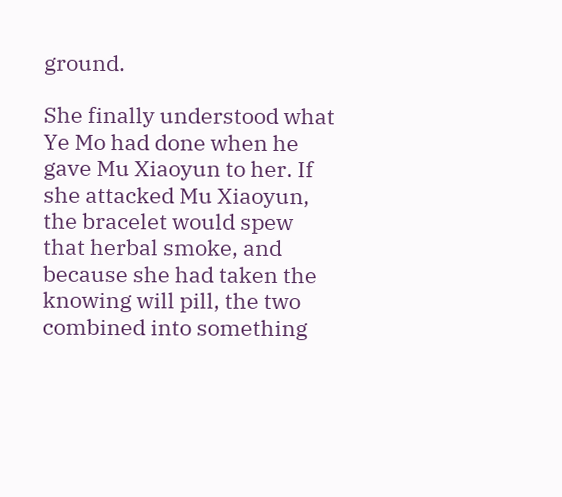ground.

She finally understood what Ye Mo had done when he gave Mu Xiaoyun to her. If she attacked Mu Xiaoyun, the bracelet would spew that herbal smoke, and because she had taken the knowing will pill, the two combined into something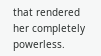that rendered her completely powerless.